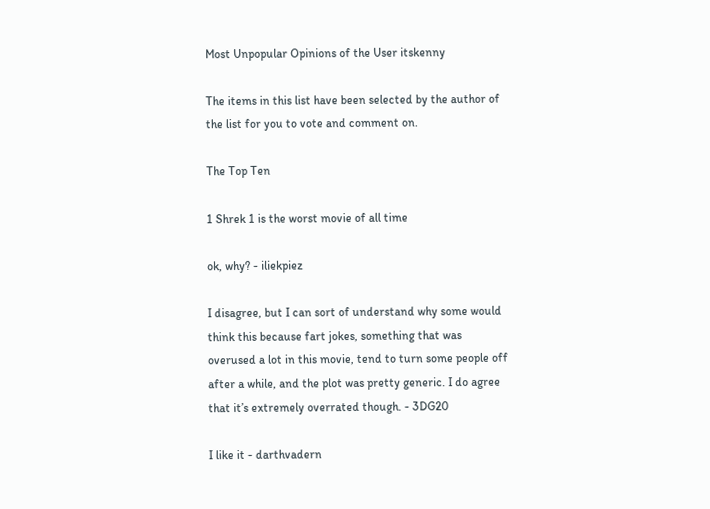Most Unpopular Opinions of the User itskenny

The items in this list have been selected by the author of the list for you to vote and comment on.

The Top Ten

1 Shrek 1 is the worst movie of all time

ok, why? - iliekpiez

I disagree, but I can sort of understand why some would think this because fart jokes, something that was overused a lot in this movie, tend to turn some people off after a while, and the plot was pretty generic. I do agree that it’s extremely overrated though. - 3DG20

I like it - darthvadern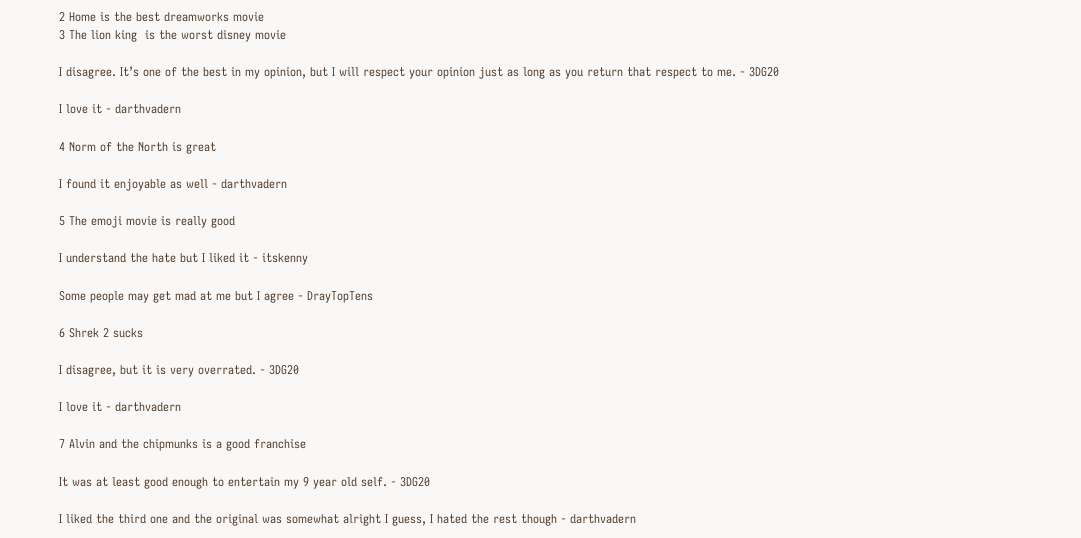2 Home is the best dreamworks movie
3 The lion king  is the worst disney movie

I disagree. It’s one of the best in my opinion, but I will respect your opinion just as long as you return that respect to me. - 3DG20

I love it - darthvadern

4 Norm of the North is great

I found it enjoyable as well - darthvadern

5 The emoji movie is really good

I understand the hate but I liked it - itskenny

Some people may get mad at me but I agree - DrayTopTens

6 Shrek 2 sucks

I disagree, but it is very overrated. - 3DG20

I love it - darthvadern

7 Alvin and the chipmunks is a good franchise

It was at least good enough to entertain my 9 year old self. - 3DG20

I liked the third one and the original was somewhat alright I guess, I hated the rest though - darthvadern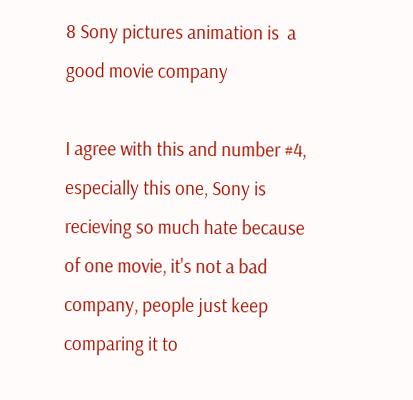8 Sony pictures animation is  a good movie company

I agree with this and number #4, especially this one, Sony is recieving so much hate because of one movie, it's not a bad company, people just keep comparing it to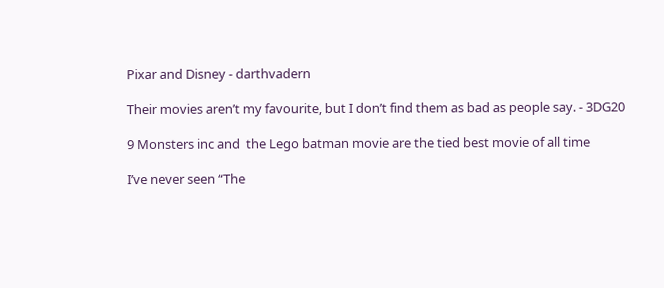Pixar and Disney - darthvadern

Their movies aren’t my favourite, but I don’t find them as bad as people say. - 3DG20

9 Monsters inc and  the Lego batman movie are the tied best movie of all time

I’ve never seen “The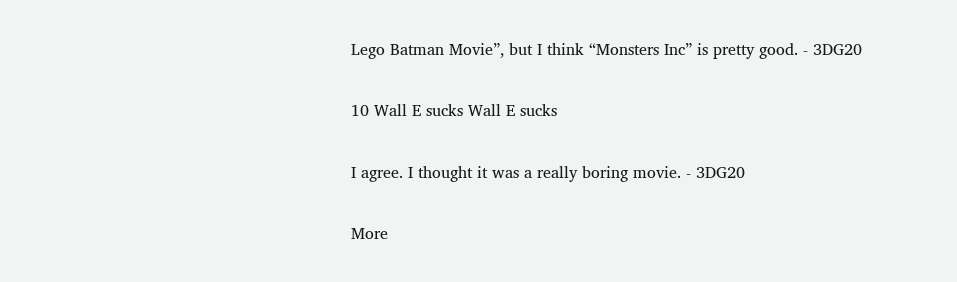Lego Batman Movie”, but I think “Monsters Inc” is pretty good. - 3DG20

10 Wall E sucks Wall E sucks

I agree. I thought it was a really boring movie. - 3DG20

More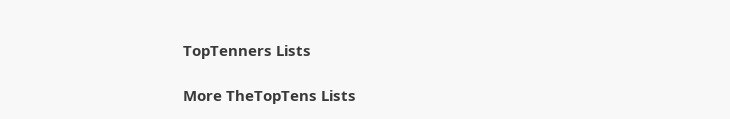TopTenners Lists

More TheTopTens Lists